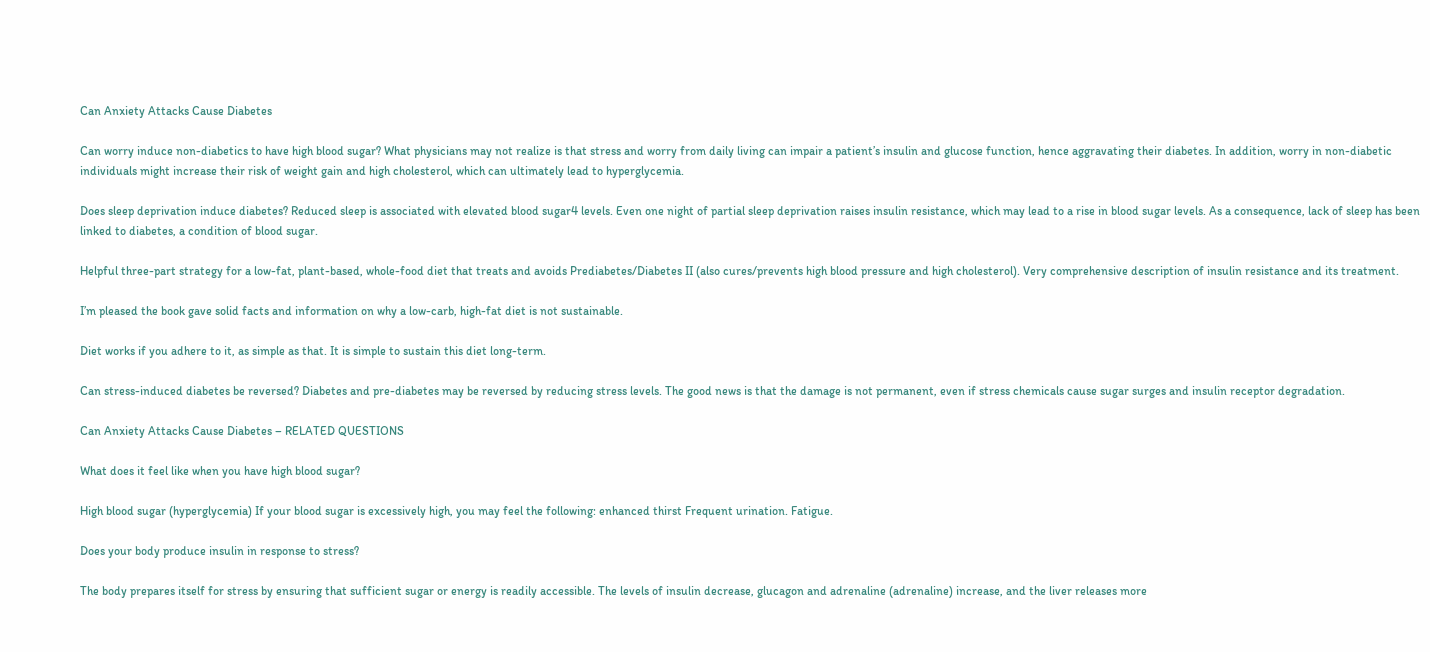Can Anxiety Attacks Cause Diabetes

Can worry induce non-diabetics to have high blood sugar? What physicians may not realize is that stress and worry from daily living can impair a patient’s insulin and glucose function, hence aggravating their diabetes. In addition, worry in non-diabetic individuals might increase their risk of weight gain and high cholesterol, which can ultimately lead to hyperglycemia.

Does sleep deprivation induce diabetes? Reduced sleep is associated with elevated blood sugar4 levels. Even one night of partial sleep deprivation raises insulin resistance, which may lead to a rise in blood sugar levels. As a consequence, lack of sleep has been linked to diabetes, a condition of blood sugar.

Helpful three-part strategy for a low-fat, plant-based, whole-food diet that treats and avoids Prediabetes/Diabetes II (also cures/prevents high blood pressure and high cholesterol). Very comprehensive description of insulin resistance and its treatment.

I’m pleased the book gave solid facts and information on why a low-carb, high-fat diet is not sustainable.

Diet works if you adhere to it, as simple as that. It is simple to sustain this diet long-term.

Can stress-induced diabetes be reversed? Diabetes and pre-diabetes may be reversed by reducing stress levels. The good news is that the damage is not permanent, even if stress chemicals cause sugar surges and insulin receptor degradation.

Can Anxiety Attacks Cause Diabetes – RELATED QUESTIONS

What does it feel like when you have high blood sugar?

High blood sugar (hyperglycemia) If your blood sugar is excessively high, you may feel the following: enhanced thirst Frequent urination. Fatigue.

Does your body produce insulin in response to stress?

The body prepares itself for stress by ensuring that sufficient sugar or energy is readily accessible. The levels of insulin decrease, glucagon and adrenaline (adrenaline) increase, and the liver releases more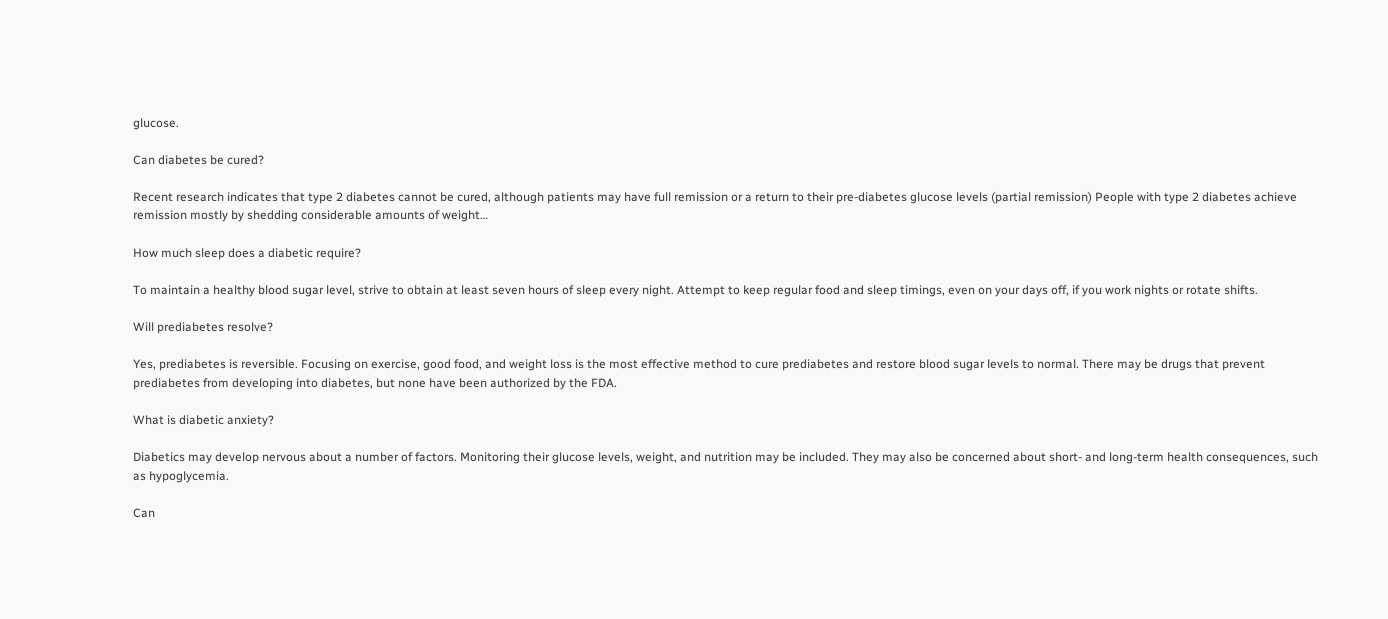glucose.

Can diabetes be cured?

Recent research indicates that type 2 diabetes cannot be cured, although patients may have full remission or a return to their pre-diabetes glucose levels (partial remission) People with type 2 diabetes achieve remission mostly by shedding considerable amounts of weight…

How much sleep does a diabetic require?

To maintain a healthy blood sugar level, strive to obtain at least seven hours of sleep every night. Attempt to keep regular food and sleep timings, even on your days off, if you work nights or rotate shifts.

Will prediabetes resolve?

Yes, prediabetes is reversible. Focusing on exercise, good food, and weight loss is the most effective method to cure prediabetes and restore blood sugar levels to normal. There may be drugs that prevent prediabetes from developing into diabetes, but none have been authorized by the FDA.

What is diabetic anxiety?

Diabetics may develop nervous about a number of factors. Monitoring their glucose levels, weight, and nutrition may be included. They may also be concerned about short- and long-term health consequences, such as hypoglycemia.

Can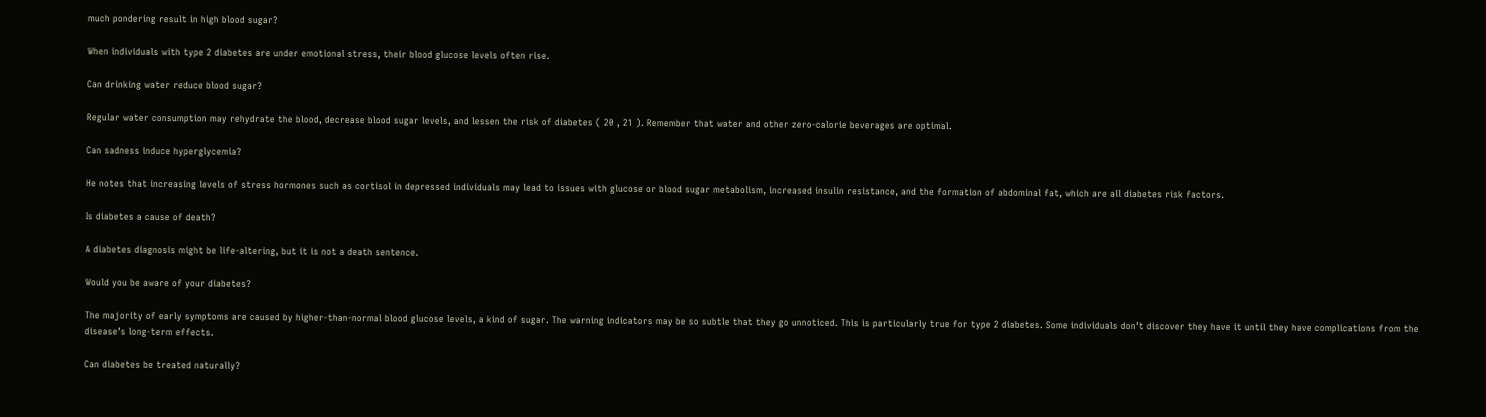much pondering result in high blood sugar?

When individuals with type 2 diabetes are under emotional stress, their blood glucose levels often rise.

Can drinking water reduce blood sugar?

Regular water consumption may rehydrate the blood, decrease blood sugar levels, and lessen the risk of diabetes ( 20 , 21 ). Remember that water and other zero-calorie beverages are optimal.

Can sadness induce hyperglycemia?

He notes that increasing levels of stress hormones such as cortisol in depressed individuals may lead to issues with glucose or blood sugar metabolism, increased insulin resistance, and the formation of abdominal fat, which are all diabetes risk factors.

Is diabetes a cause of death?

A diabetes diagnosis might be life-altering, but it is not a death sentence.

Would you be aware of your diabetes?

The majority of early symptoms are caused by higher-than-normal blood glucose levels, a kind of sugar. The warning indicators may be so subtle that they go unnoticed. This is particularly true for type 2 diabetes. Some individuals don’t discover they have it until they have complications from the disease’s long-term effects.

Can diabetes be treated naturally?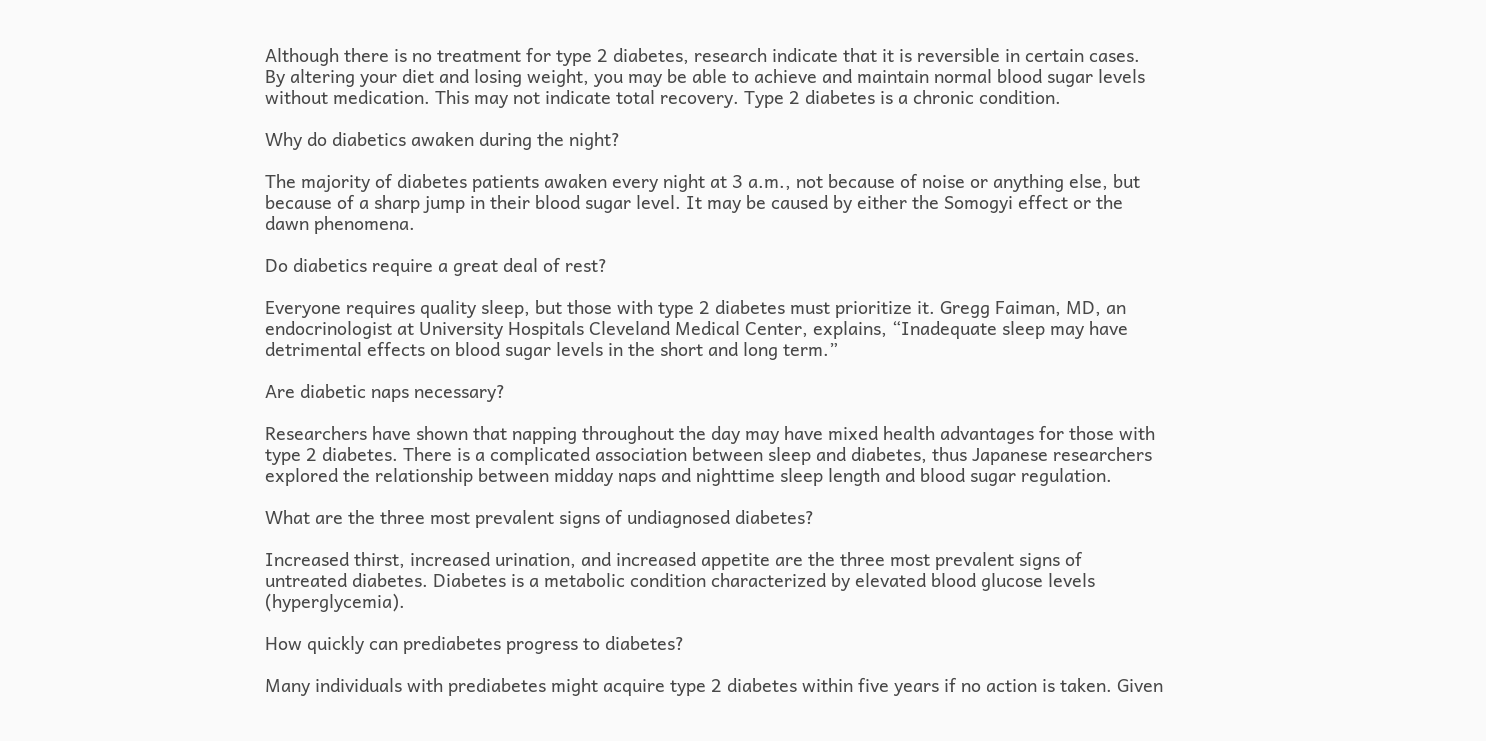Although there is no treatment for type 2 diabetes, research indicate that it is reversible in certain cases. By altering your diet and losing weight, you may be able to achieve and maintain normal blood sugar levels without medication. This may not indicate total recovery. Type 2 diabetes is a chronic condition.

Why do diabetics awaken during the night?

The majority of diabetes patients awaken every night at 3 a.m., not because of noise or anything else, but because of a sharp jump in their blood sugar level. It may be caused by either the Somogyi effect or the dawn phenomena.

Do diabetics require a great deal of rest?

Everyone requires quality sleep, but those with type 2 diabetes must prioritize it. Gregg Faiman, MD, an endocrinologist at University Hospitals Cleveland Medical Center, explains, “Inadequate sleep may have detrimental effects on blood sugar levels in the short and long term.”

Are diabetic naps necessary?

Researchers have shown that napping throughout the day may have mixed health advantages for those with type 2 diabetes. There is a complicated association between sleep and diabetes, thus Japanese researchers explored the relationship between midday naps and nighttime sleep length and blood sugar regulation.

What are the three most prevalent signs of undiagnosed diabetes?

Increased thirst, increased urination, and increased appetite are the three most prevalent signs of untreated diabetes. Diabetes is a metabolic condition characterized by elevated blood glucose levels (hyperglycemia).

How quickly can prediabetes progress to diabetes?

Many individuals with prediabetes might acquire type 2 diabetes within five years if no action is taken. Given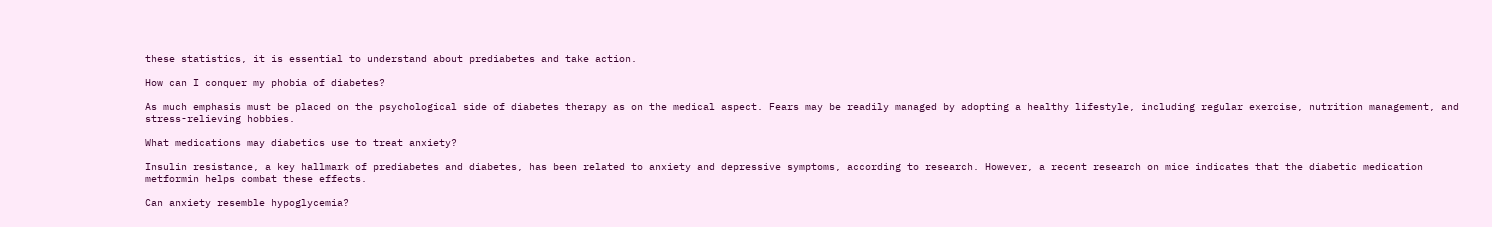these statistics, it is essential to understand about prediabetes and take action.

How can I conquer my phobia of diabetes?

As much emphasis must be placed on the psychological side of diabetes therapy as on the medical aspect. Fears may be readily managed by adopting a healthy lifestyle, including regular exercise, nutrition management, and stress-relieving hobbies.

What medications may diabetics use to treat anxiety?

Insulin resistance, a key hallmark of prediabetes and diabetes, has been related to anxiety and depressive symptoms, according to research. However, a recent research on mice indicates that the diabetic medication metformin helps combat these effects.

Can anxiety resemble hypoglycemia?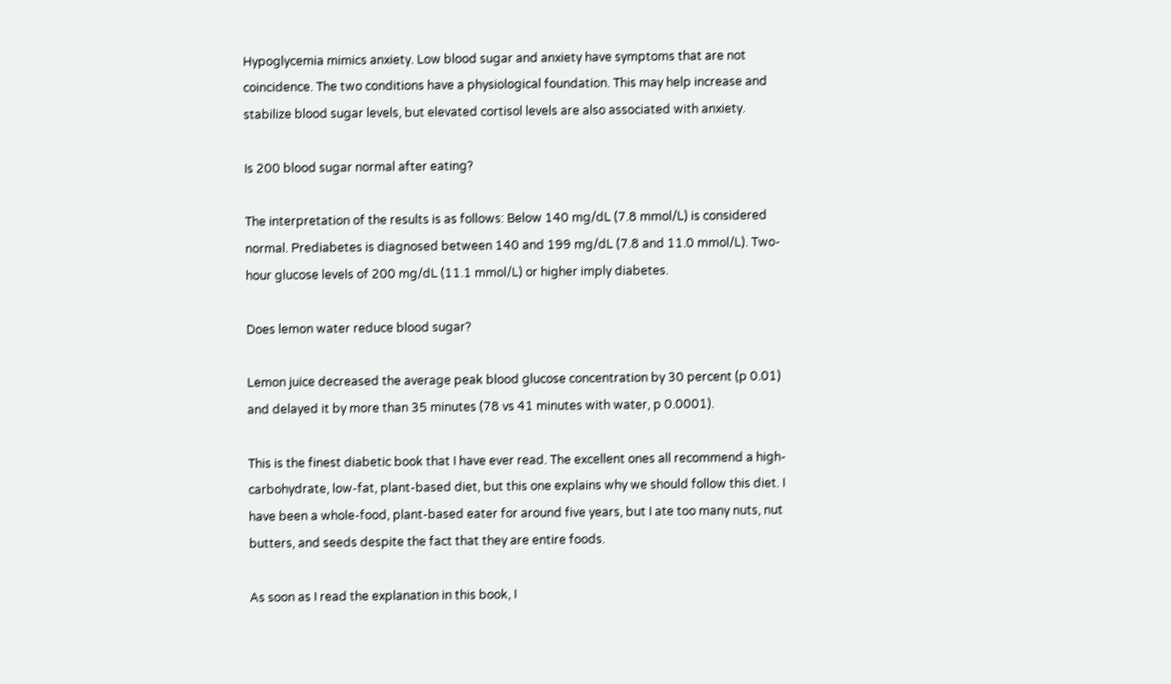Hypoglycemia mimics anxiety. Low blood sugar and anxiety have symptoms that are not coincidence. The two conditions have a physiological foundation. This may help increase and stabilize blood sugar levels, but elevated cortisol levels are also associated with anxiety.

Is 200 blood sugar normal after eating?

The interpretation of the results is as follows: Below 140 mg/dL (7.8 mmol/L) is considered normal. Prediabetes is diagnosed between 140 and 199 mg/dL (7.8 and 11.0 mmol/L). Two-hour glucose levels of 200 mg/dL (11.1 mmol/L) or higher imply diabetes.

Does lemon water reduce blood sugar?

Lemon juice decreased the average peak blood glucose concentration by 30 percent (p 0.01) and delayed it by more than 35 minutes (78 vs 41 minutes with water, p 0.0001).

This is the finest diabetic book that I have ever read. The excellent ones all recommend a high-carbohydrate, low-fat, plant-based diet, but this one explains why we should follow this diet. I have been a whole-food, plant-based eater for around five years, but I ate too many nuts, nut butters, and seeds despite the fact that they are entire foods.

As soon as I read the explanation in this book, I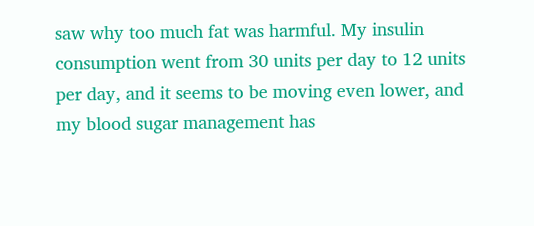saw why too much fat was harmful. My insulin consumption went from 30 units per day to 12 units per day, and it seems to be moving even lower, and my blood sugar management has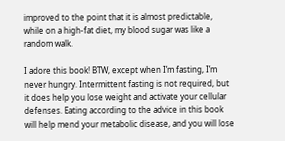improved to the point that it is almost predictable, while on a high-fat diet, my blood sugar was like a random walk.

I adore this book! BTW, except when I’m fasting, I’m never hungry. Intermittent fasting is not required, but it does help you lose weight and activate your cellular defenses. Eating according to the advice in this book will help mend your metabolic disease, and you will lose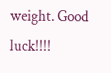weight. Good luck!!!!